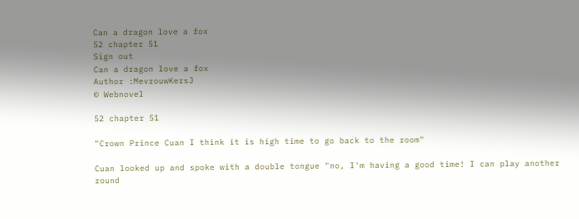Can a dragon love a fox
52 chapter 51
Sign out
Can a dragon love a fox
Author :MevrouwKersJ
© Webnovel

52 chapter 51

"Crown Prince Cuan I think it is high time to go back to the room"

Cuan looked up and spoke with a double tongue "no, I'm having a good time! I can play another round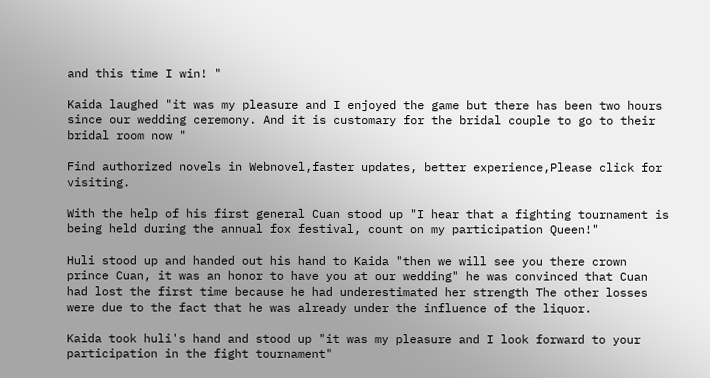and this time I win! "

Kaida laughed "it was my pleasure and I enjoyed the game but there has been two hours since our wedding ceremony. And it is customary for the bridal couple to go to their bridal room now "

Find authorized novels in Webnovel,faster updates, better experience,Please click for visiting.

With the help of his first general Cuan stood up "I hear that a fighting tournament is being held during the annual fox festival, count on my participation Queen!"

Huli stood up and handed out his hand to Kaida "then we will see you there crown prince Cuan, it was an honor to have you at our wedding" he was convinced that Cuan had lost the first time because he had underestimated her strength The other losses were due to the fact that he was already under the influence of the liquor.

Kaida took huli's hand and stood up "it was my pleasure and I look forward to your participation in the fight tournament"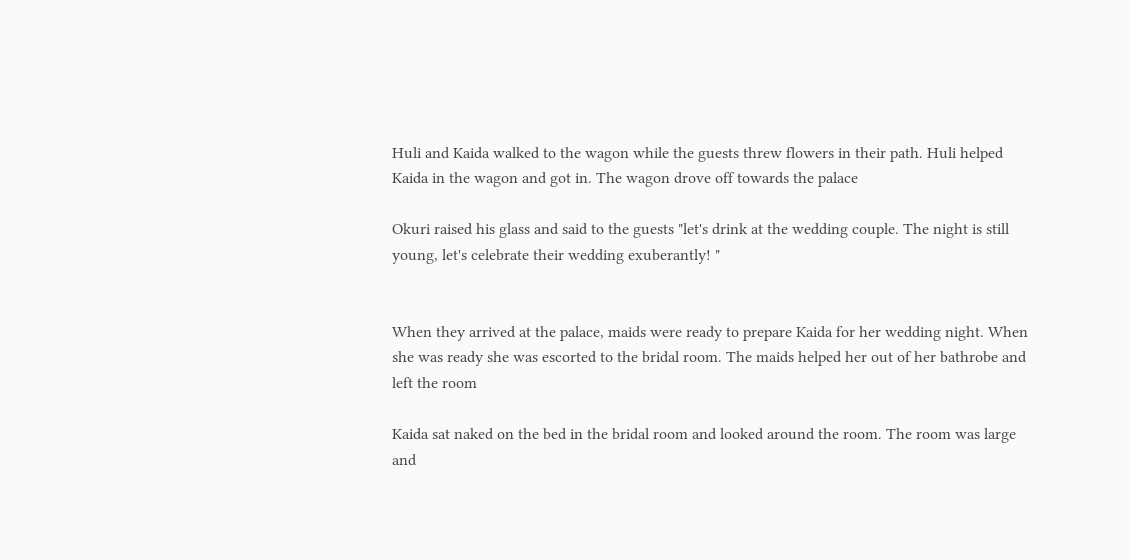Huli and Kaida walked to the wagon while the guests threw flowers in their path. Huli helped Kaida in the wagon and got in. The wagon drove off towards the palace

Okuri raised his glass and said to the guests "let's drink at the wedding couple. The night is still young, let's celebrate their wedding exuberantly! "


When they arrived at the palace, maids were ready to prepare Kaida for her wedding night. When she was ready she was escorted to the bridal room. The maids helped her out of her bathrobe and left the room

Kaida sat naked on the bed in the bridal room and looked around the room. The room was large and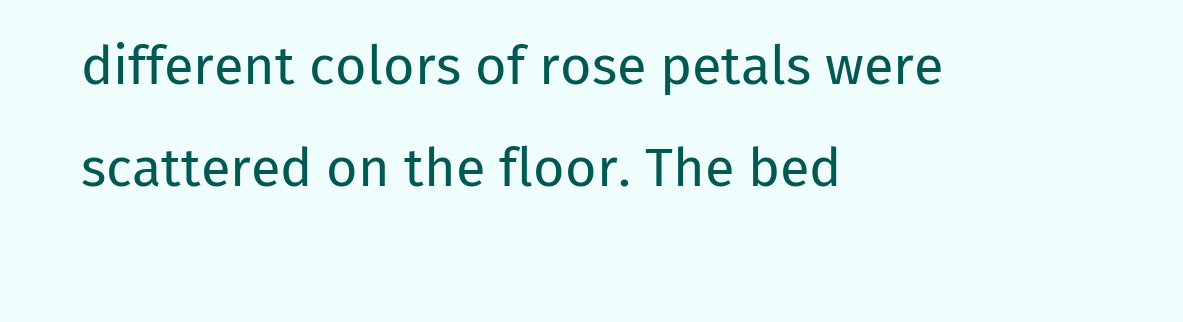different colors of rose petals were scattered on the floor. The bed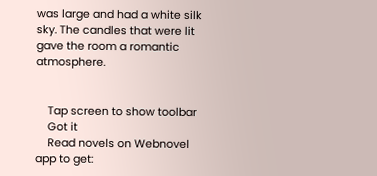was large and had a white silk sky. The candles that were lit gave the room a romantic atmosphere.


    Tap screen to show toolbar
    Got it
    Read novels on Webnovel app to get: